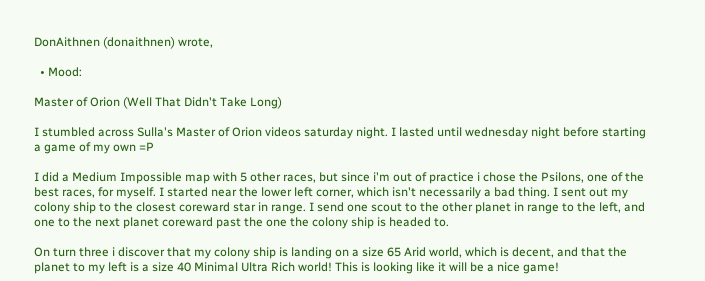DonAithnen (donaithnen) wrote,

  • Mood:

Master of Orion (Well That Didn't Take Long)

I stumbled across Sulla's Master of Orion videos saturday night. I lasted until wednesday night before starting a game of my own =P

I did a Medium Impossible map with 5 other races, but since i'm out of practice i chose the Psilons, one of the best races, for myself. I started near the lower left corner, which isn't necessarily a bad thing. I sent out my colony ship to the closest coreward star in range. I send one scout to the other planet in range to the left, and one to the next planet coreward past the one the colony ship is headed to.

On turn three i discover that my colony ship is landing on a size 65 Arid world, which is decent, and that the planet to my left is a size 40 Minimal Ultra Rich world! This is looking like it will be a nice game!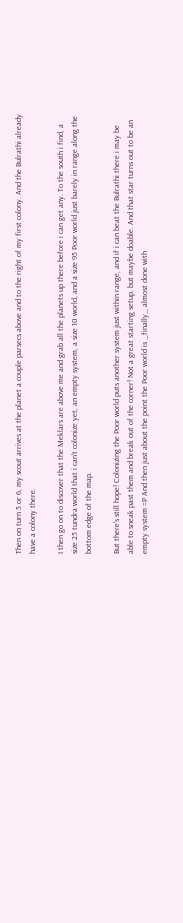Then on turn 5 or 6, my scout arrives at the planet a couple parsecs above and to the right of my first colony. And the Bulrathi already have a colony there.

I then go on to discover that the Meklars are above me and grab all the planets up there before i can get any. To the south i find, a size 25 tundra world that i can't colonize yet, an empty system, a size 10 world, and a size 95 Poor world just barely in range along the bottom edge of the map.

But there's still hope! Colonizing the Poor world puts another system just within range, and if i can beat the Bulrathi there i may be able to sneak past them and break out of the corner! Not a great starting setup, but maybe doable. And that star turns out to be an empty system =P And then just about the point the Poor world is _finally_ almost done with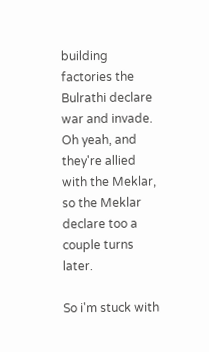building factories the Bulrathi declare war and invade. Oh yeah, and they're allied with the Meklar, so the Meklar declare too a couple turns later.

So i'm stuck with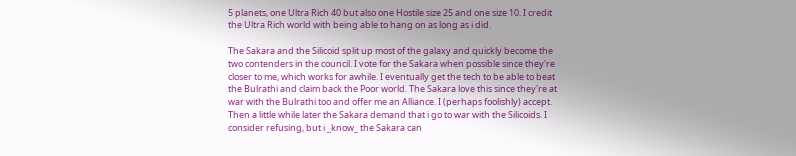5 planets, one Ultra Rich 40 but also one Hostile size 25 and one size 10. I credit the Ultra Rich world with being able to hang on as long as i did.

The Sakara and the Silicoid split up most of the galaxy and quickly become the two contenders in the council. I vote for the Sakara when possible since they're closer to me, which works for awhile. I eventually get the tech to be able to beat the Bulrathi and claim back the Poor world. The Sakara love this since they're at war with the Bulrathi too and offer me an Alliance. I (perhaps foolishly) accept. Then a little while later the Sakara demand that i go to war with the Silicoids. I consider refusing, but i _know_ the Sakara can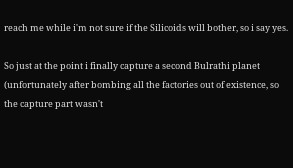reach me while i'm not sure if the Silicoids will bother, so i say yes.

So just at the point i finally capture a second Bulrathi planet (unfortunately after bombing all the factories out of existence, so the capture part wasn't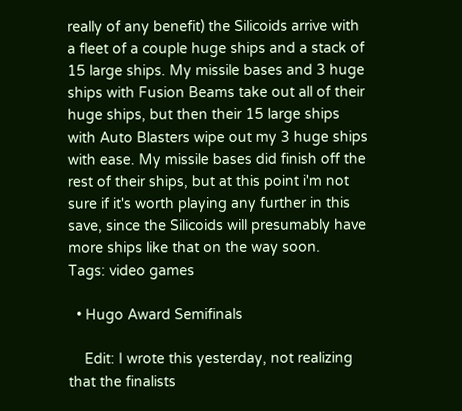really of any benefit) the Silicoids arrive with a fleet of a couple huge ships and a stack of 15 large ships. My missile bases and 3 huge ships with Fusion Beams take out all of their huge ships, but then their 15 large ships with Auto Blasters wipe out my 3 huge ships with ease. My missile bases did finish off the rest of their ships, but at this point i'm not sure if it's worth playing any further in this save, since the Silicoids will presumably have more ships like that on the way soon.
Tags: video games

  • Hugo Award Semifinals

    Edit: I wrote this yesterday, not realizing that the finalists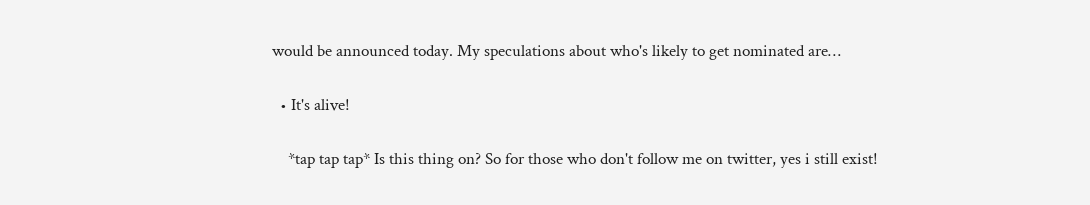would be announced today. My speculations about who's likely to get nominated are…

  • It's alive!

    *tap tap tap* Is this thing on? So for those who don't follow me on twitter, yes i still exist!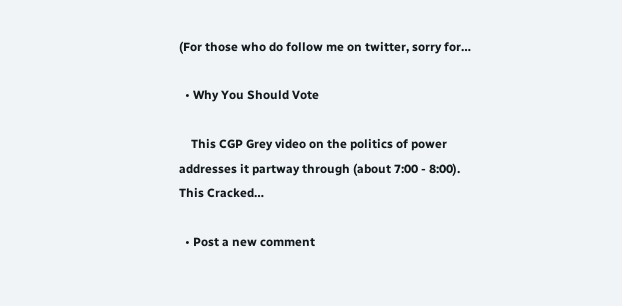(For those who do follow me on twitter, sorry for…

  • Why You Should Vote

    This CGP Grey video on the politics of power addresses it partway through (about 7:00 - 8:00). This Cracked…

  • Post a new comment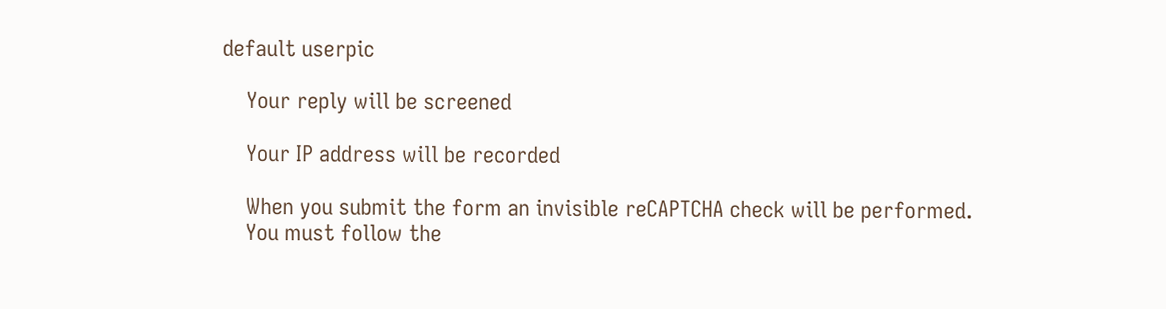default userpic

    Your reply will be screened

    Your IP address will be recorded

    When you submit the form an invisible reCAPTCHA check will be performed.
    You must follow the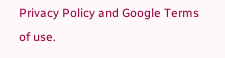Privacy Policy and Google Terms of use.